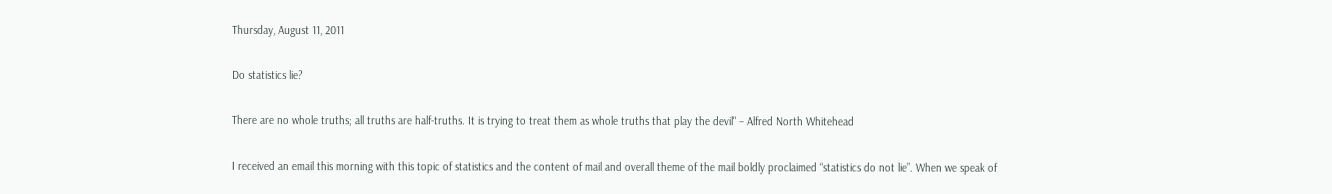Thursday, August 11, 2011

Do statistics lie?

There are no whole truths; all truths are half-truths. It is trying to treat them as whole truths that play the devil" – Alfred North Whitehead

I received an email this morning with this topic of statistics and the content of mail and overall theme of the mail boldly proclaimed “statistics do not lie”. When we speak of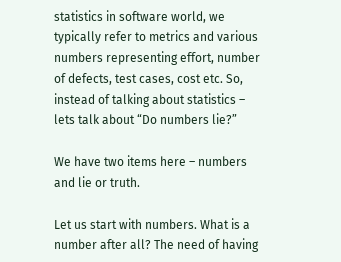statistics in software world, we typically refer to metrics and various numbers representing effort, number of defects, test cases, cost etc. So, instead of talking about statistics – lets talk about “Do numbers lie?”

We have two items here – numbers and lie or truth.

Let us start with numbers. What is a number after all? The need of having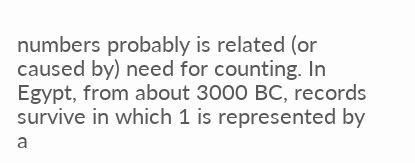numbers probably is related (or caused by) need for counting. In Egypt, from about 3000 BC, records survive in which 1 is represented by a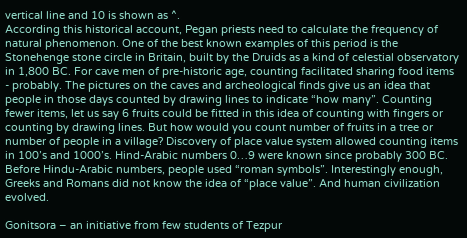vertical line and 10 is shown as ^.
According this historical account, Pegan priests need to calculate the frequency of natural phenomenon. One of the best known examples of this period is the Stonehenge stone circle in Britain, built by the Druids as a kind of celestial observatory in 1,800 BC. For cave men of pre-historic age, counting facilitated sharing food items - probably. The pictures on the caves and archeological finds give us an idea that people in those days counted by drawing lines to indicate “how many”. Counting fewer items, let us say 6 fruits could be fitted in this idea of counting with fingers or counting by drawing lines. But how would you count number of fruits in a tree or number of people in a village? Discovery of place value system allowed counting items in 100’s and 1000’s. Hind-Arabic numbers 0…9 were known since probably 300 BC. Before Hindu-Arabic numbers, people used “roman symbols”. Interestingly enough, Greeks and Romans did not know the idea of “place value”. And human civilization evolved.

Gonitsora – an initiative from few students of Tezpur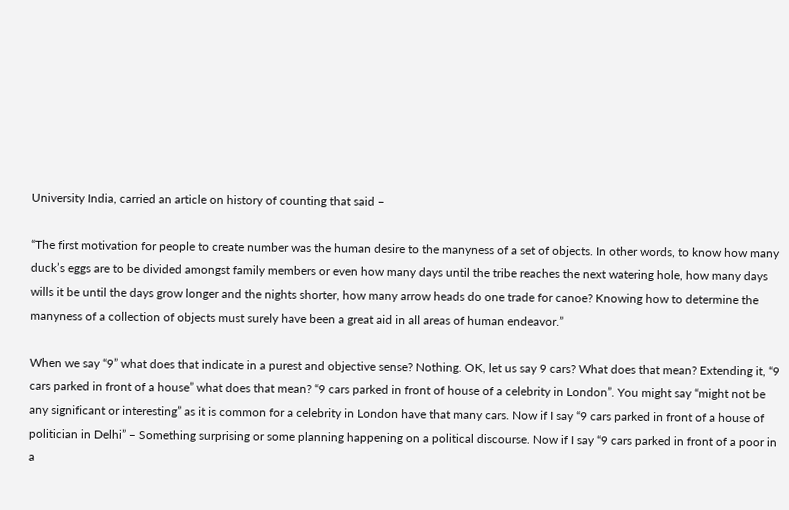University India, carried an article on history of counting that said –

“The first motivation for people to create number was the human desire to the manyness of a set of objects. In other words, to know how many duck’s eggs are to be divided amongst family members or even how many days until the tribe reaches the next watering hole, how many days wills it be until the days grow longer and the nights shorter, how many arrow heads do one trade for canoe? Knowing how to determine the manyness of a collection of objects must surely have been a great aid in all areas of human endeavor.”

When we say “9” what does that indicate in a purest and objective sense? Nothing. OK, let us say 9 cars? What does that mean? Extending it, “9 cars parked in front of a house” what does that mean? “9 cars parked in front of house of a celebrity in London”. You might say “might not be any significant or interesting” as it is common for a celebrity in London have that many cars. Now if I say “9 cars parked in front of a house of politician in Delhi” – Something surprising or some planning happening on a political discourse. Now if I say “9 cars parked in front of a poor in a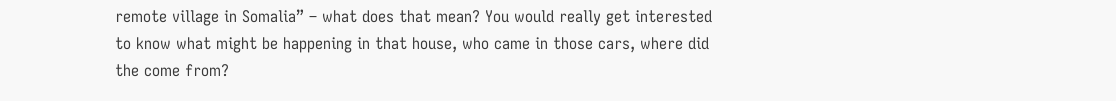remote village in Somalia” – what does that mean? You would really get interested to know what might be happening in that house, who came in those cars, where did the come from?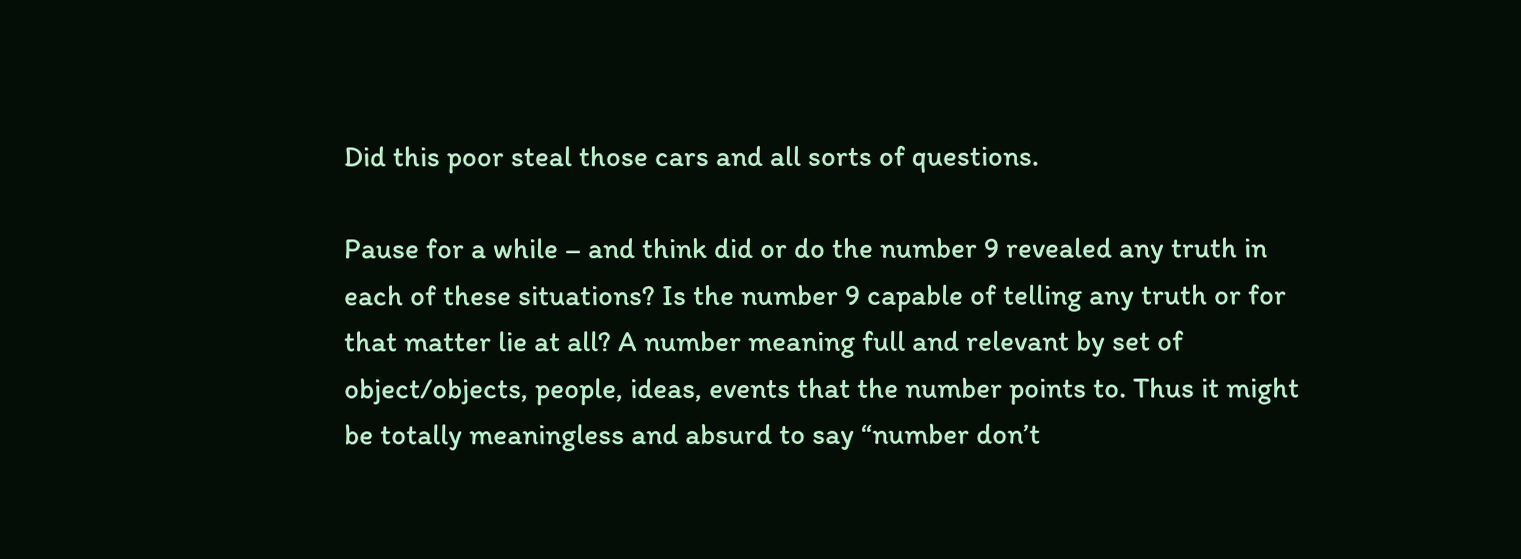Did this poor steal those cars and all sorts of questions.

Pause for a while – and think did or do the number 9 revealed any truth in each of these situations? Is the number 9 capable of telling any truth or for that matter lie at all? A number meaning full and relevant by set of object/objects, people, ideas, events that the number points to. Thus it might be totally meaningless and absurd to say “number don’t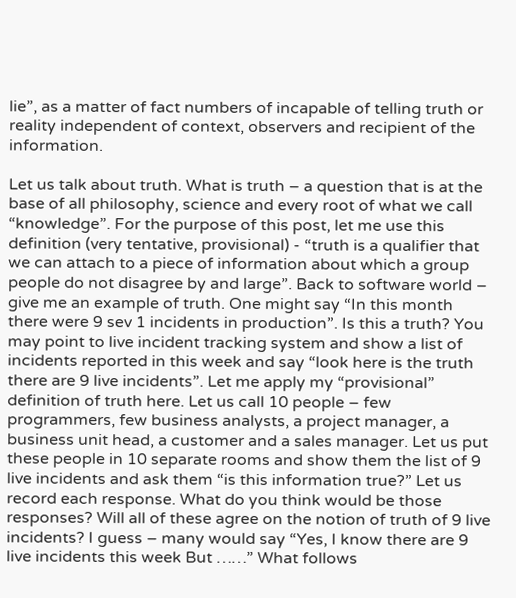lie”, as a matter of fact numbers of incapable of telling truth or reality independent of context, observers and recipient of the information.

Let us talk about truth. What is truth – a question that is at the base of all philosophy, science and every root of what we call “knowledge”. For the purpose of this post, let me use this definition (very tentative, provisional) - “truth is a qualifier that we can attach to a piece of information about which a group people do not disagree by and large”. Back to software world – give me an example of truth. One might say “In this month there were 9 sev 1 incidents in production”. Is this a truth? You may point to live incident tracking system and show a list of incidents reported in this week and say “look here is the truth there are 9 live incidents”. Let me apply my “provisional” definition of truth here. Let us call 10 people – few programmers, few business analysts, a project manager, a business unit head, a customer and a sales manager. Let us put these people in 10 separate rooms and show them the list of 9 live incidents and ask them “is this information true?” Let us record each response. What do you think would be those responses? Will all of these agree on the notion of truth of 9 live incidents? I guess – many would say “Yes, I know there are 9 live incidents this week But ……” What follows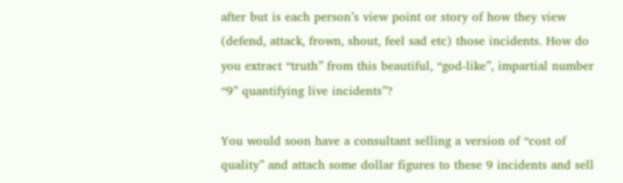after but is each person’s view point or story of how they view (defend, attack, frown, shout, feel sad etc) those incidents. How do you extract “truth” from this beautiful, “god-like”, impartial number “9” quantifying live incidents”?

You would soon have a consultant selling a version of “cost of quality” and attach some dollar figures to these 9 incidents and sell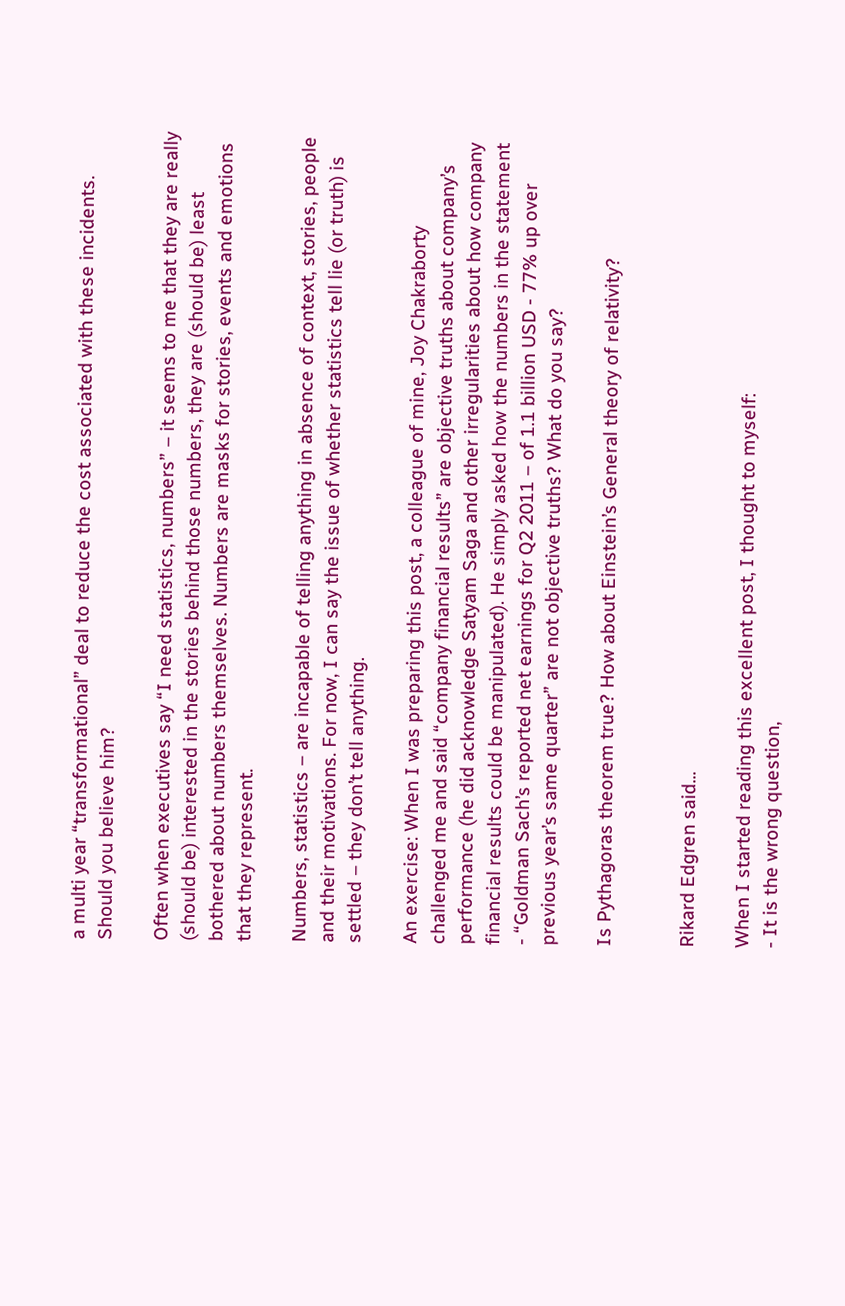a multi year “transformational” deal to reduce the cost associated with these incidents. Should you believe him?

Often when executives say “I need statistics, numbers” – it seems to me that they are really (should be) interested in the stories behind those numbers, they are (should be) least bothered about numbers themselves. Numbers are masks for stories, events and emotions that they represent.

Numbers, statistics – are incapable of telling anything in absence of context, stories, people and their motivations. For now, I can say the issue of whether statistics tell lie (or truth) is settled – they don’t tell anything.

An exercise: When I was preparing this post, a colleague of mine, Joy Chakraborty challenged me and said “company financial results” are objective truths about company’s performance (he did acknowledge Satyam Saga and other irregularities about how company financial results could be manipulated). He simply asked how the numbers in the statement - “Goldman Sach’s reported net earnings for Q2 2011 – of 1.1 billion USD - 77% up over previous year’s same quarter” are not objective truths? What do you say?

Is Pythagoras theorem true? How about Einstein’s General theory of relativity?


Rikard Edgren said...

When I started reading this excellent post, I thought to myself:
- It is the wrong question,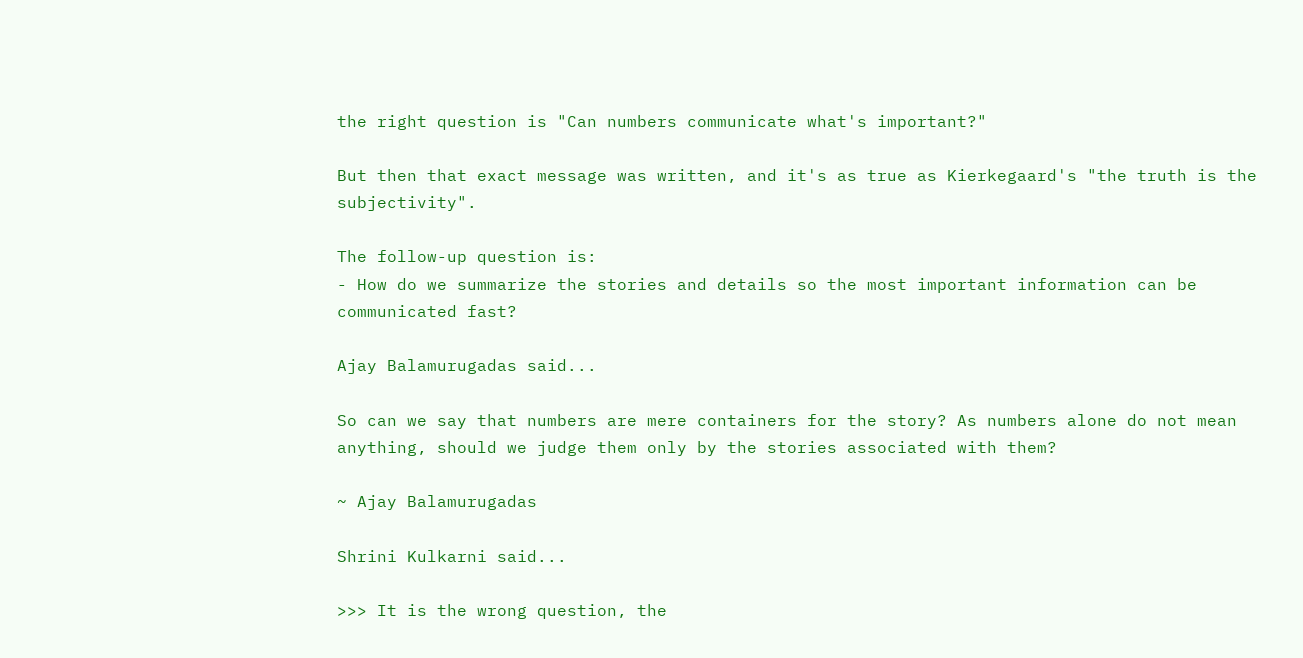the right question is "Can numbers communicate what's important?"

But then that exact message was written, and it's as true as Kierkegaard's "the truth is the subjectivity".

The follow-up question is:
- How do we summarize the stories and details so the most important information can be communicated fast?

Ajay Balamurugadas said...

So can we say that numbers are mere containers for the story? As numbers alone do not mean anything, should we judge them only by the stories associated with them?

~ Ajay Balamurugadas

Shrini Kulkarni said...

>>> It is the wrong question, the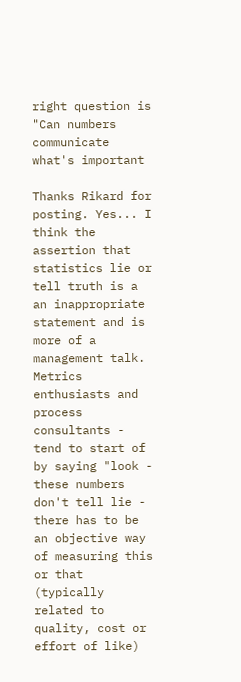right question is "Can numbers communicate what's important

Thanks Rikard for posting. Yes... I think the assertion that statistics lie or tell truth is a an inappropriate statement and is more of a management talk. Metrics enthusiasts and process consultants - tend to start of by saying "look - these numbers don't tell lie - there has to be an objective way of measuring this or that (typically related to quality, cost or effort of like)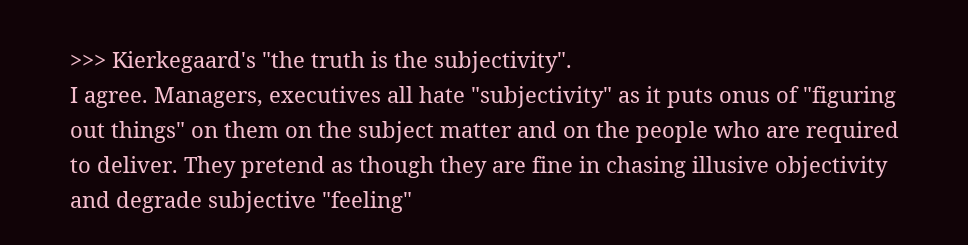>>> Kierkegaard's "the truth is the subjectivity".
I agree. Managers, executives all hate "subjectivity" as it puts onus of "figuring out things" on them on the subject matter and on the people who are required to deliver. They pretend as though they are fine in chasing illusive objectivity and degrade subjective "feeling"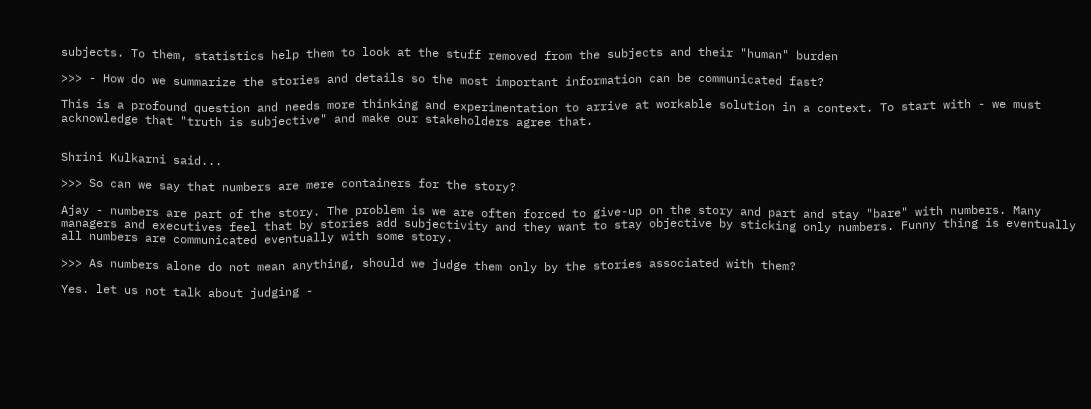subjects. To them, statistics help them to look at the stuff removed from the subjects and their "human" burden

>>> - How do we summarize the stories and details so the most important information can be communicated fast?

This is a profound question and needs more thinking and experimentation to arrive at workable solution in a context. To start with - we must acknowledge that "truth is subjective" and make our stakeholders agree that.


Shrini Kulkarni said...

>>> So can we say that numbers are mere containers for the story?

Ajay - numbers are part of the story. The problem is we are often forced to give-up on the story and part and stay "bare" with numbers. Many managers and executives feel that by stories add subjectivity and they want to stay objective by sticking only numbers. Funny thing is eventually all numbers are communicated eventually with some story.

>>> As numbers alone do not mean anything, should we judge them only by the stories associated with them?

Yes. let us not talk about judging -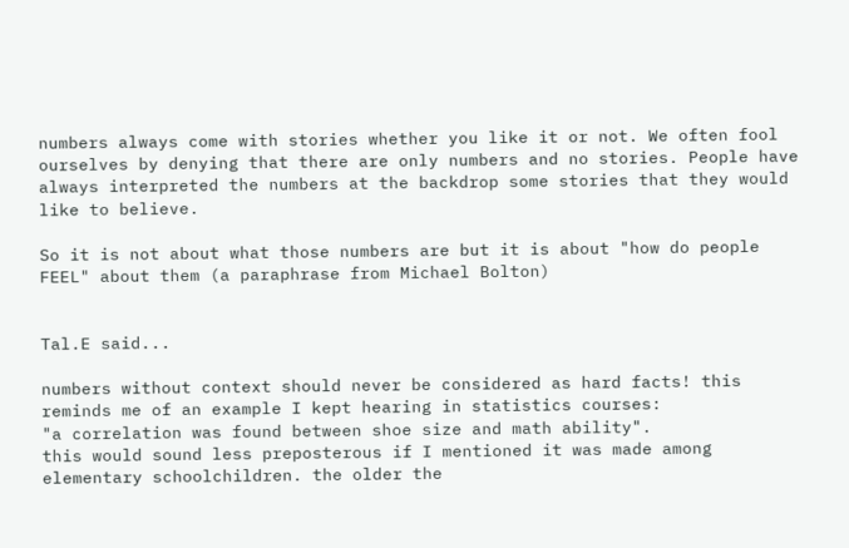numbers always come with stories whether you like it or not. We often fool ourselves by denying that there are only numbers and no stories. People have always interpreted the numbers at the backdrop some stories that they would like to believe.

So it is not about what those numbers are but it is about "how do people FEEL" about them (a paraphrase from Michael Bolton)


Tal.E said...

numbers without context should never be considered as hard facts! this reminds me of an example I kept hearing in statistics courses:
"a correlation was found between shoe size and math ability".
this would sound less preposterous if I mentioned it was made among elementary schoolchildren. the older the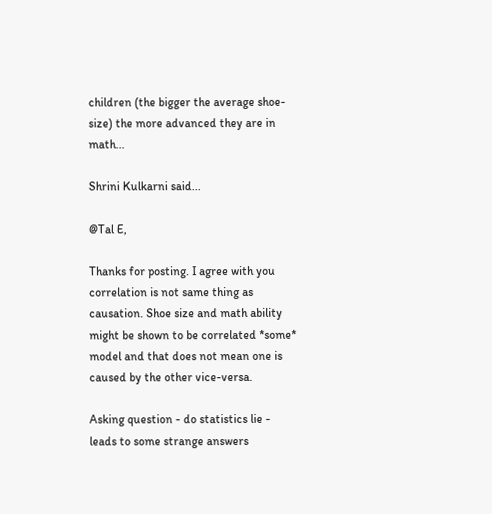children (the bigger the average shoe-size) the more advanced they are in math...

Shrini Kulkarni said...

@Tal E,

Thanks for posting. I agree with you correlation is not same thing as causation. Shoe size and math ability might be shown to be correlated *some* model and that does not mean one is caused by the other vice-versa.

Asking question - do statistics lie - leads to some strange answers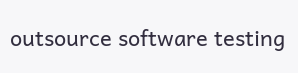outsource software testing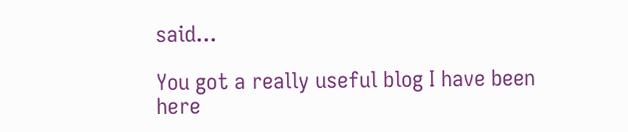said...

You got a really useful blog I have been here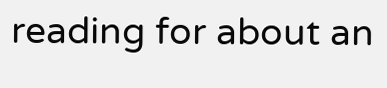reading for about an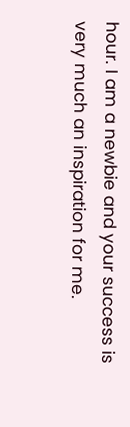hour. I am a newbie and your success is very much an inspiration for me.